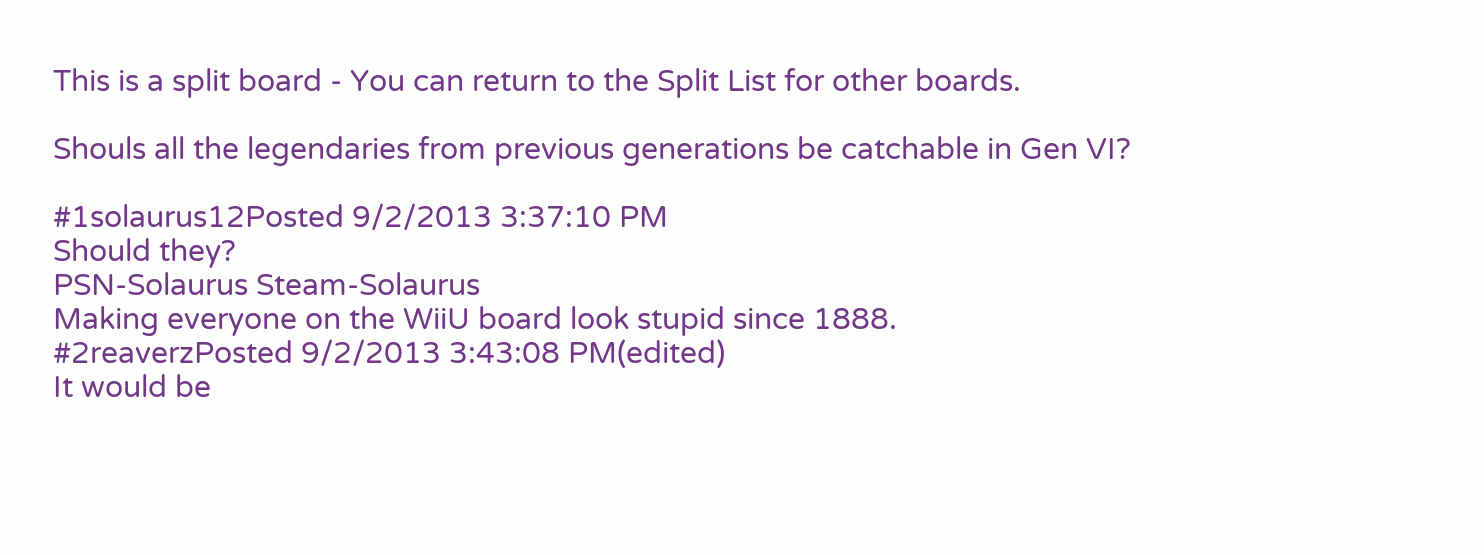This is a split board - You can return to the Split List for other boards.

Shouls all the legendaries from previous generations be catchable in Gen VI?

#1solaurus12Posted 9/2/2013 3:37:10 PM
Should they?
PSN-Solaurus Steam-Solaurus
Making everyone on the WiiU board look stupid since 1888.
#2reaverzPosted 9/2/2013 3:43:08 PM(edited)
It would be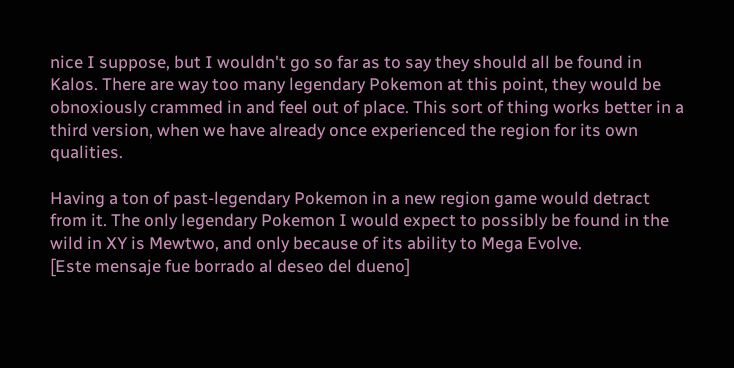nice I suppose, but I wouldn't go so far as to say they should all be found in Kalos. There are way too many legendary Pokemon at this point, they would be obnoxiously crammed in and feel out of place. This sort of thing works better in a third version, when we have already once experienced the region for its own qualities.

Having a ton of past-legendary Pokemon in a new region game would detract from it. The only legendary Pokemon I would expect to possibly be found in the wild in XY is Mewtwo, and only because of its ability to Mega Evolve.
[Este mensaje fue borrado al deseo del dueno]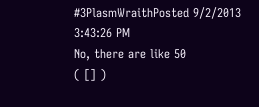#3PlasmWraithPosted 9/2/2013 3:43:26 PM
No, there are like 50
( [] )